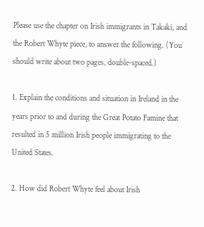Please use the chapter on Irish immigrants in Takaki, and the Robert Whyte piece, to answer the following. (You should write about two pages, double-spaced.)

1. Explain the conditions and situation in Ireland in the years prior to and during the Great Potato Famine that resulted in 5 million Irish people immigrating to the United States.

2. How did Robert Whyte feel about Irish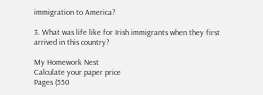immigration to America?

3. What was life like for Irish immigrants when they first arrived in this country?

My Homework Nest
Calculate your paper price
Pages (550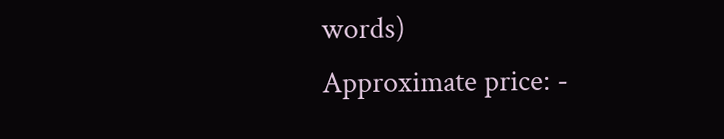words)
Approximate price: -